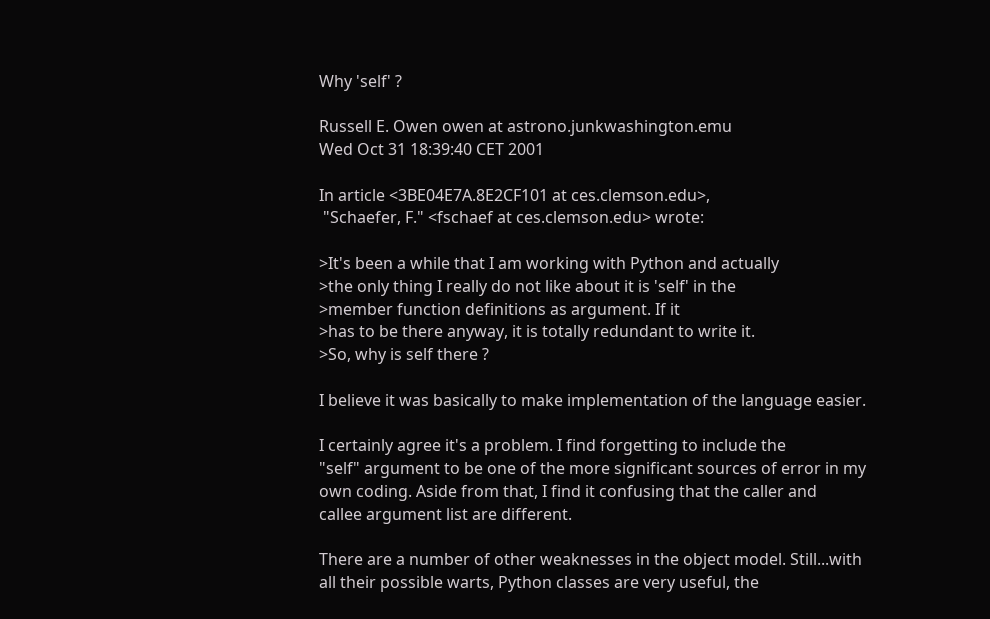Why 'self' ?

Russell E. Owen owen at astrono.junkwashington.emu
Wed Oct 31 18:39:40 CET 2001

In article <3BE04E7A.8E2CF101 at ces.clemson.edu>,
 "Schaefer, F." <fschaef at ces.clemson.edu> wrote:

>It's been a while that I am working with Python and actually
>the only thing I really do not like about it is 'self' in the
>member function definitions as argument. If it
>has to be there anyway, it is totally redundant to write it.
>So, why is self there ?

I believe it was basically to make implementation of the language easier.

I certainly agree it's a problem. I find forgetting to include the
"self" argument to be one of the more significant sources of error in my
own coding. Aside from that, I find it confusing that the caller and
callee argument list are different.

There are a number of other weaknesses in the object model. Still...with
all their possible warts, Python classes are very useful, the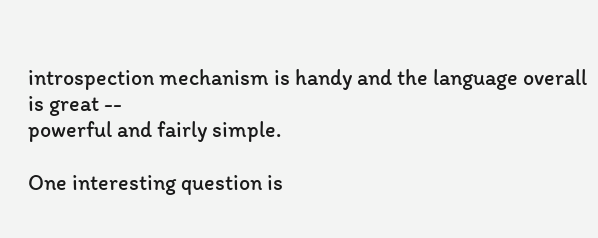introspection mechanism is handy and the language overall is great --
powerful and fairly simple.

One interesting question is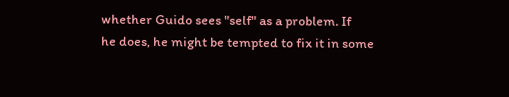whether Guido sees "self" as a problem. If
he does, he might be tempted to fix it in some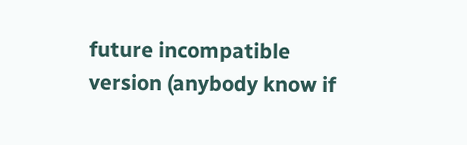future incompatible
version (anybody know if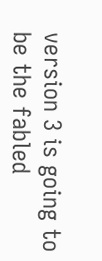version 3 is going to be the fabled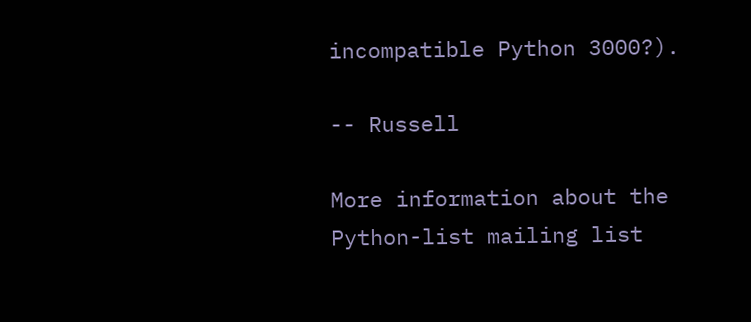incompatible Python 3000?).

-- Russell

More information about the Python-list mailing list